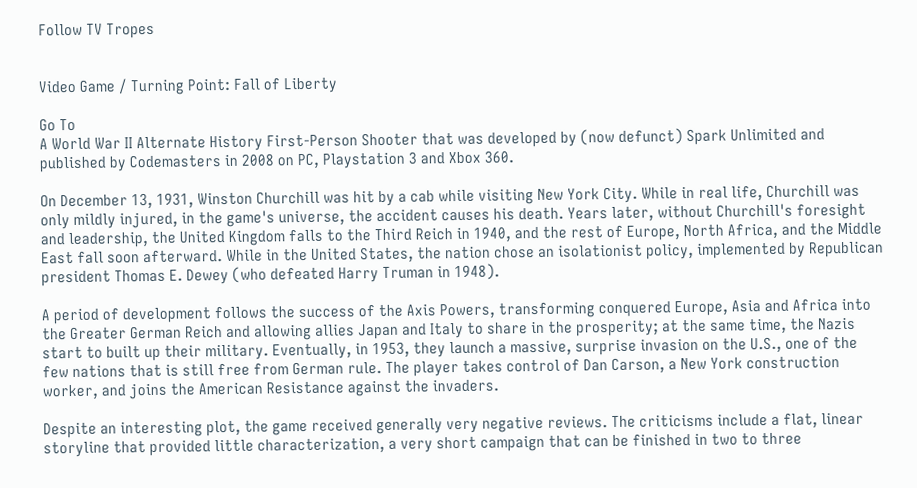Follow TV Tropes


Video Game / Turning Point: Fall of Liberty

Go To
A World War II Alternate History First-Person Shooter that was developed by (now defunct) Spark Unlimited and published by Codemasters in 2008 on PC, Playstation 3 and Xbox 360.

On December 13, 1931, Winston Churchill was hit by a cab while visiting New York City. While in real life, Churchill was only mildly injured, in the game's universe, the accident causes his death. Years later, without Churchill's foresight and leadership, the United Kingdom falls to the Third Reich in 1940, and the rest of Europe, North Africa, and the Middle East fall soon afterward. While in the United States, the nation chose an isolationist policy, implemented by Republican president Thomas E. Dewey (who defeated Harry Truman in 1948).

A period of development follows the success of the Axis Powers, transforming conquered Europe, Asia and Africa into the Greater German Reich and allowing allies Japan and Italy to share in the prosperity; at the same time, the Nazis start to built up their military. Eventually, in 1953, they launch a massive, surprise invasion on the U.S., one of the few nations that is still free from German rule. The player takes control of Dan Carson, a New York construction worker, and joins the American Resistance against the invaders.

Despite an interesting plot, the game received generally very negative reviews. The criticisms include a flat, linear storyline that provided little characterization, a very short campaign that can be finished in two to three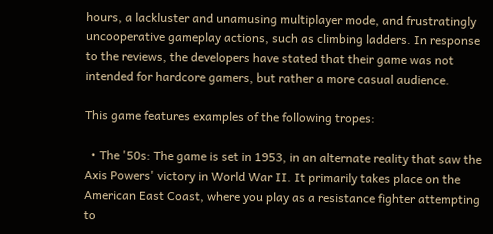hours, a lackluster and unamusing multiplayer mode, and frustratingly uncooperative gameplay actions, such as climbing ladders. In response to the reviews, the developers have stated that their game was not intended for hardcore gamers, but rather a more casual audience.

This game features examples of the following tropes:

  • The '50s: The game is set in 1953, in an alternate reality that saw the Axis Powers' victory in World War II. It primarily takes place on the American East Coast, where you play as a resistance fighter attempting to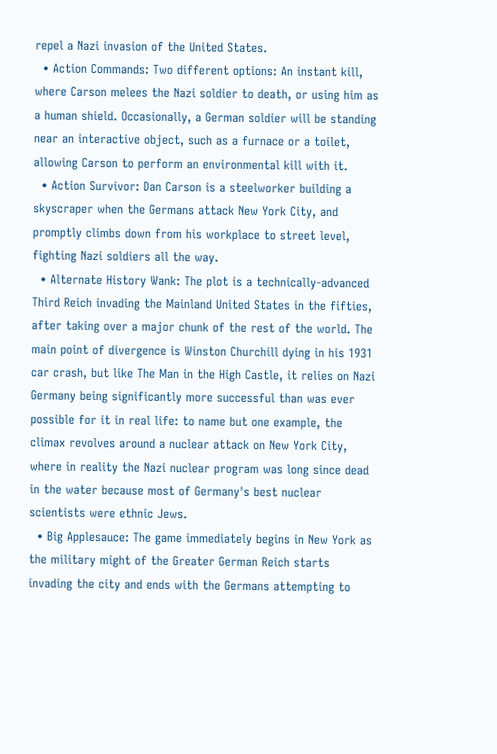repel a Nazi invasion of the United States.
  • Action Commands: Two different options: An instant kill, where Carson melees the Nazi soldier to death, or using him as a human shield. Occasionally, a German soldier will be standing near an interactive object, such as a furnace or a toilet, allowing Carson to perform an environmental kill with it.
  • Action Survivor: Dan Carson is a steelworker building a skyscraper when the Germans attack New York City, and promptly climbs down from his workplace to street level, fighting Nazi soldiers all the way.
  • Alternate History Wank: The plot is a technically-advanced Third Reich invading the Mainland United States in the fifties, after taking over a major chunk of the rest of the world. The main point of divergence is Winston Churchill dying in his 1931 car crash, but like The Man in the High Castle, it relies on Nazi Germany being significantly more successful than was ever possible for it in real life: to name but one example, the climax revolves around a nuclear attack on New York City, where in reality the Nazi nuclear program was long since dead in the water because most of Germany's best nuclear scientists were ethnic Jews.
  • Big Applesauce: The game immediately begins in New York as the military might of the Greater German Reich starts invading the city and ends with the Germans attempting to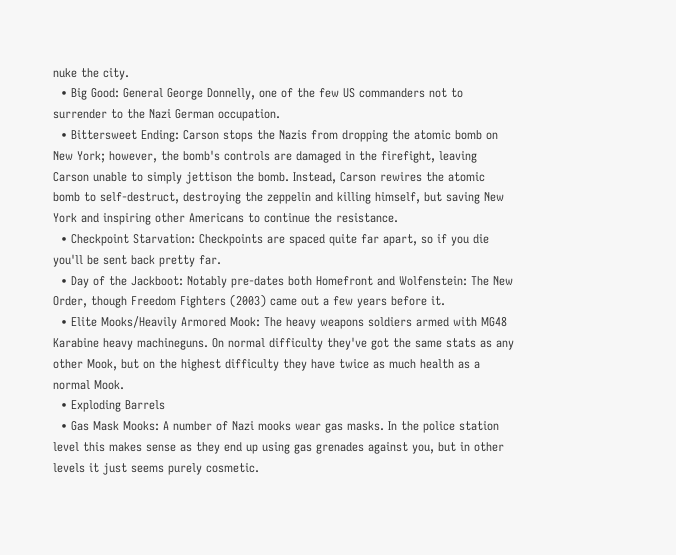nuke the city.
  • Big Good: General George Donnelly, one of the few US commanders not to surrender to the Nazi German occupation.
  • Bittersweet Ending: Carson stops the Nazis from dropping the atomic bomb on New York; however, the bomb's controls are damaged in the firefight, leaving Carson unable to simply jettison the bomb. Instead, Carson rewires the atomic bomb to self-destruct, destroying the zeppelin and killing himself, but saving New York and inspiring other Americans to continue the resistance.
  • Checkpoint Starvation: Checkpoints are spaced quite far apart, so if you die you'll be sent back pretty far.
  • Day of the Jackboot: Notably pre-dates both Homefront and Wolfenstein: The New Order, though Freedom Fighters (2003) came out a few years before it.
  • Elite Mooks/Heavily Armored Mook: The heavy weapons soldiers armed with MG48 Karabine heavy machineguns. On normal difficulty they've got the same stats as any other Mook, but on the highest difficulty they have twice as much health as a normal Mook.
  • Exploding Barrels
  • Gas Mask Mooks: A number of Nazi mooks wear gas masks. In the police station level this makes sense as they end up using gas grenades against you, but in other levels it just seems purely cosmetic.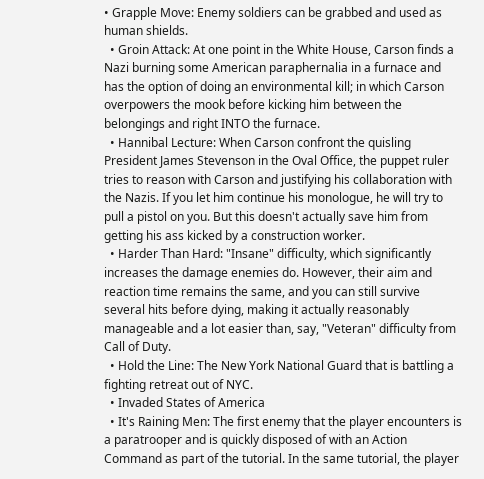• Grapple Move: Enemy soldiers can be grabbed and used as human shields.
  • Groin Attack: At one point in the White House, Carson finds a Nazi burning some American paraphernalia in a furnace and has the option of doing an environmental kill; in which Carson overpowers the mook before kicking him between the belongings and right INTO the furnace.
  • Hannibal Lecture: When Carson confront the quisling President James Stevenson in the Oval Office, the puppet ruler tries to reason with Carson and justifying his collaboration with the Nazis. If you let him continue his monologue, he will try to pull a pistol on you. But this doesn't actually save him from getting his ass kicked by a construction worker.
  • Harder Than Hard: "Insane" difficulty, which significantly increases the damage enemies do. However, their aim and reaction time remains the same, and you can still survive several hits before dying, making it actually reasonably manageable and a lot easier than, say, "Veteran" difficulty from Call of Duty.
  • Hold the Line: The New York National Guard that is battling a fighting retreat out of NYC.
  • Invaded States of America
  • It's Raining Men: The first enemy that the player encounters is a paratrooper and is quickly disposed of with an Action Command as part of the tutorial. In the same tutorial, the player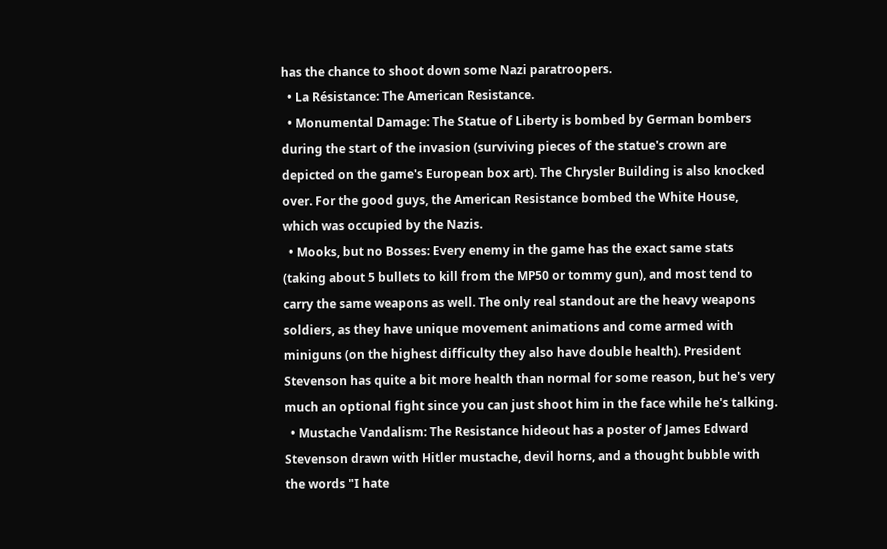has the chance to shoot down some Nazi paratroopers.
  • La Résistance: The American Resistance.
  • Monumental Damage: The Statue of Liberty is bombed by German bombers during the start of the invasion (surviving pieces of the statue's crown are depicted on the game's European box art). The Chrysler Building is also knocked over. For the good guys, the American Resistance bombed the White House, which was occupied by the Nazis.
  • Mooks, but no Bosses: Every enemy in the game has the exact same stats (taking about 5 bullets to kill from the MP50 or tommy gun), and most tend to carry the same weapons as well. The only real standout are the heavy weapons soldiers, as they have unique movement animations and come armed with miniguns (on the highest difficulty they also have double health). President Stevenson has quite a bit more health than normal for some reason, but he's very much an optional fight since you can just shoot him in the face while he's talking.
  • Mustache Vandalism: The Resistance hideout has a poster of James Edward Stevenson drawn with Hitler mustache, devil horns, and a thought bubble with the words "I hate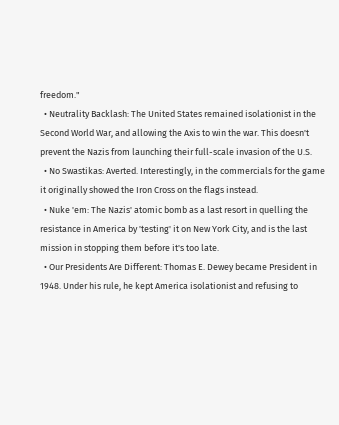freedom."
  • Neutrality Backlash: The United States remained isolationist in the Second World War, and allowing the Axis to win the war. This doesn't prevent the Nazis from launching their full-scale invasion of the U.S.
  • No Swastikas: Averted. Interestingly, in the commercials for the game it originally showed the Iron Cross on the flags instead.
  • Nuke 'em: The Nazis' atomic bomb as a last resort in quelling the resistance in America by 'testing' it on New York City, and is the last mission in stopping them before it's too late.
  • Our Presidents Are Different: Thomas E. Dewey became President in 1948. Under his rule, he kept America isolationist and refusing to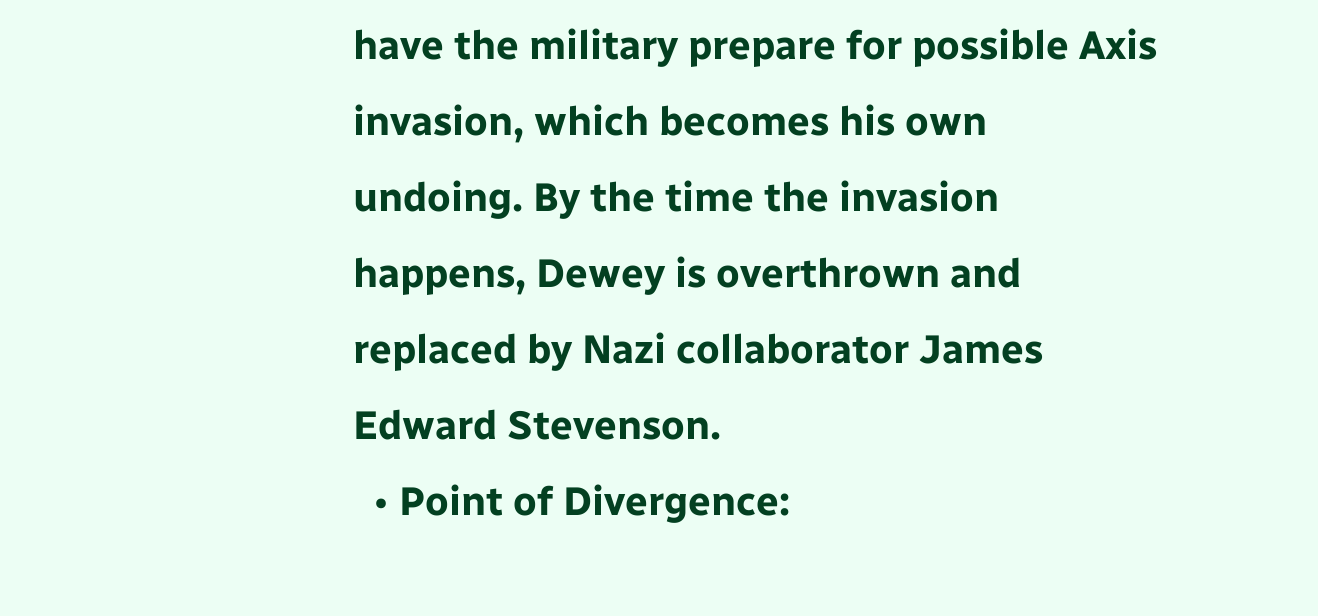have the military prepare for possible Axis invasion, which becomes his own undoing. By the time the invasion happens, Dewey is overthrown and replaced by Nazi collaborator James Edward Stevenson.
  • Point of Divergence: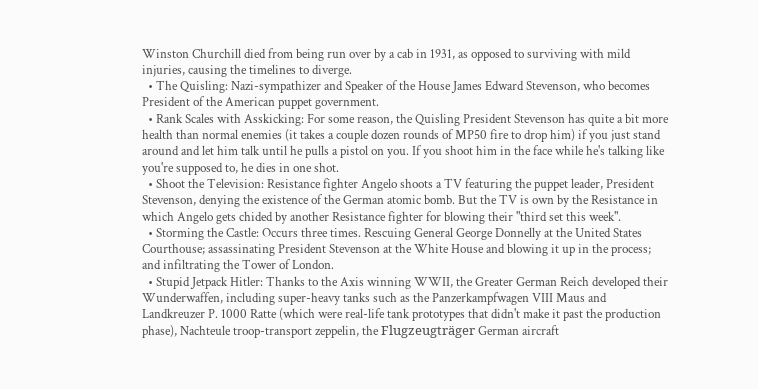Winston Churchill died from being run over by a cab in 1931, as opposed to surviving with mild injuries, causing the timelines to diverge.
  • The Quisling: Nazi-sympathizer and Speaker of the House James Edward Stevenson, who becomes President of the American puppet government.
  • Rank Scales with Asskicking: For some reason, the Quisling President Stevenson has quite a bit more health than normal enemies (it takes a couple dozen rounds of MP50 fire to drop him) if you just stand around and let him talk until he pulls a pistol on you. If you shoot him in the face while he's talking like you're supposed to, he dies in one shot.
  • Shoot the Television: Resistance fighter Angelo shoots a TV featuring the puppet leader, President Stevenson, denying the existence of the German atomic bomb. But the TV is own by the Resistance in which Angelo gets chided by another Resistance fighter for blowing their "third set this week".
  • Storming the Castle: Occurs three times. Rescuing General George Donnelly at the United States Courthouse; assassinating President Stevenson at the White House and blowing it up in the process; and infiltrating the Tower of London.
  • Stupid Jetpack Hitler: Thanks to the Axis winning WWII, the Greater German Reich developed their Wunderwaffen, including super-heavy tanks such as the Panzerkampfwagen VIII Maus and Landkreuzer P. 1000 Ratte (which were real-life tank prototypes that didn't make it past the production phase), Nachteule troop-transport zeppelin, the Flugzeugträger German aircraft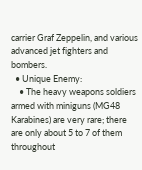carrier Graf Zeppelin, and various advanced jet fighters and bombers.
  • Unique Enemy:
    • The heavy weapons soldiers armed with miniguns (MG48 Karabines) are very rare; there are only about 5 to 7 of them throughout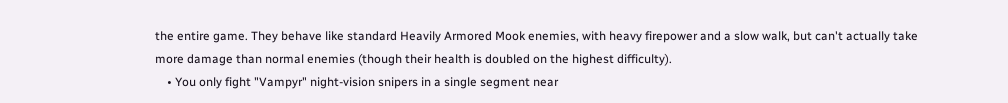the entire game. They behave like standard Heavily Armored Mook enemies, with heavy firepower and a slow walk, but can't actually take more damage than normal enemies (though their health is doubled on the highest difficulty).
    • You only fight "Vampyr" night-vision snipers in a single segment near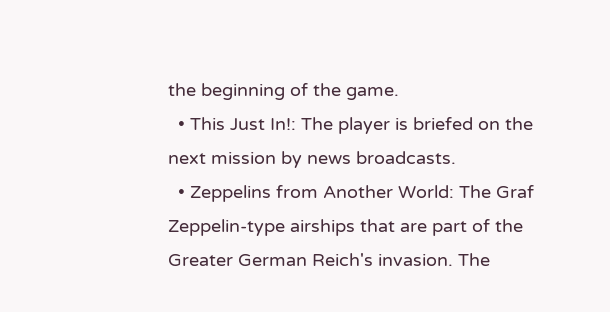the beginning of the game.
  • This Just In!: The player is briefed on the next mission by news broadcasts.
  • Zeppelins from Another World: The Graf Zeppelin-type airships that are part of the Greater German Reich's invasion. The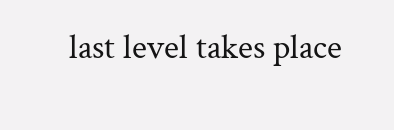last level takes place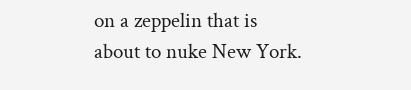on a zeppelin that is about to nuke New York.